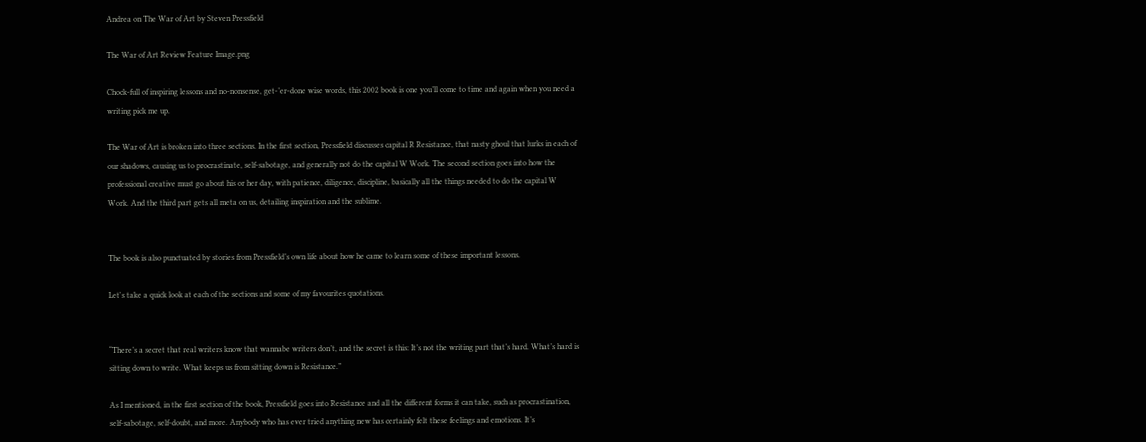Andrea on The War of Art by Steven Pressfield

The War of Art Review Feature Image.png

Chock-full of inspiring lessons and no-nonsense, get-’er-done wise words, this 2002 book is one you’ll come to time and again when you need a writing pick me up.

The War of Art is broken into three sections. In the first section, Pressfield discusses capital R Resistance, that nasty ghoul that lurks in each of our shadows, causing us to procrastinate, self-sabotage, and generally not do the capital W Work. The second section goes into how the professional creative must go about his or her day, with patience, diligence, discipline, basically all the things needed to do the capital W Work. And the third part gets all meta on us, detailing inspiration and the sublime.


The book is also punctuated by stories from Pressfield’s own life about how he came to learn some of these important lessons.

Let's take a quick look at each of the sections and some of my favourites quotations.


“There’s a secret that real writers know that wannabe writers don’t, and the secret is this: It’s not the writing part that’s hard. What’s hard is sitting down to write. What keeps us from sitting down is Resistance.”

As I mentioned, in the first section of the book, Pressfield goes into Resistance and all the different forms it can take, such as procrastination, self-sabotage, self-doubt, and more. Anybody who has ever tried anything new has certainly felt these feelings and emotions. It’s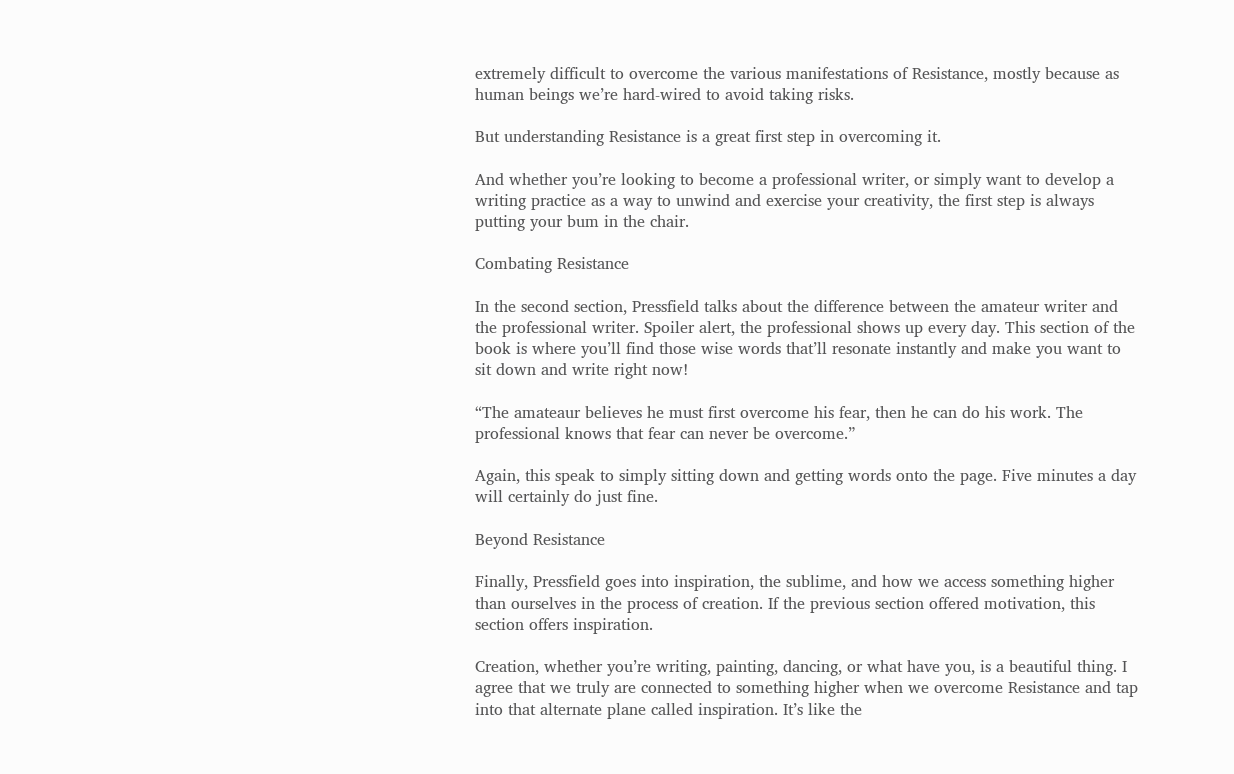extremely difficult to overcome the various manifestations of Resistance, mostly because as human beings we’re hard-wired to avoid taking risks.

But understanding Resistance is a great first step in overcoming it.

And whether you’re looking to become a professional writer, or simply want to develop a writing practice as a way to unwind and exercise your creativity, the first step is always putting your bum in the chair.

Combating Resistance

In the second section, Pressfield talks about the difference between the amateur writer and the professional writer. Spoiler alert, the professional shows up every day. This section of the book is where you’ll find those wise words that’ll resonate instantly and make you want to sit down and write right now!

“The amateaur believes he must first overcome his fear, then he can do his work. The professional knows that fear can never be overcome.”

Again, this speak to simply sitting down and getting words onto the page. Five minutes a day will certainly do just fine.

Beyond Resistance

Finally, Pressfield goes into inspiration, the sublime, and how we access something higher than ourselves in the process of creation. If the previous section offered motivation, this section offers inspiration.

Creation, whether you’re writing, painting, dancing, or what have you, is a beautiful thing. I agree that we truly are connected to something higher when we overcome Resistance and tap into that alternate plane called inspiration. It’s like the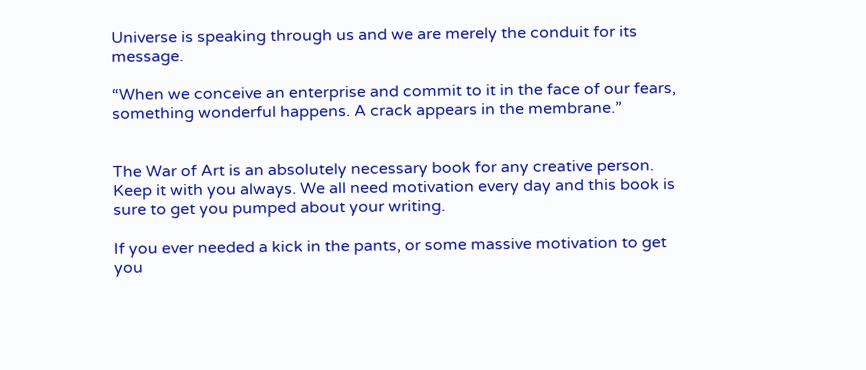Universe is speaking through us and we are merely the conduit for its message.

“When we conceive an enterprise and commit to it in the face of our fears, something wonderful happens. A crack appears in the membrane.”


The War of Art is an absolutely necessary book for any creative person. Keep it with you always. We all need motivation every day and this book is sure to get you pumped about your writing.

If you ever needed a kick in the pants, or some massive motivation to get you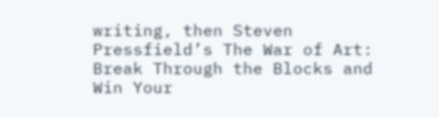writing, then Steven Pressfield’s The War of Art: Break Through the Blocks and Win Your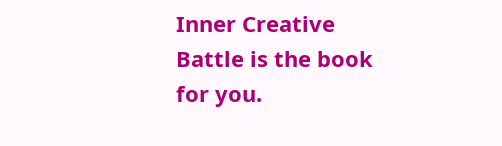Inner Creative Battle is the book for you.